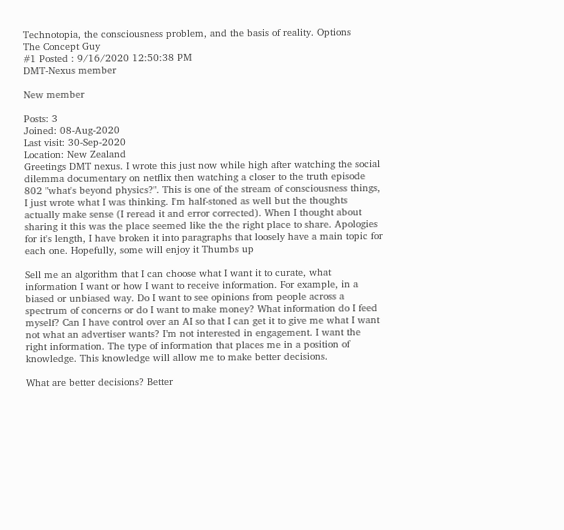Technotopia, the consciousness problem, and the basis of reality. Options
The Concept Guy
#1 Posted : 9/16/2020 12:50:38 PM
DMT-Nexus member

New member

Posts: 3
Joined: 08-Aug-2020
Last visit: 30-Sep-2020
Location: New Zealand
Greetings DMT nexus. I wrote this just now while high after watching the social dilemma documentary on netflix then watching a closer to the truth episode 802 "what's beyond physics?". This is one of the stream of consciousness things, I just wrote what I was thinking. I'm half-stoned as well but the thoughts actually make sense (I reread it and error corrected). When I thought about sharing it this was the place seemed like the the right place to share. Apologies for it's length, I have broken it into paragraphs that loosely have a main topic for each one. Hopefully, some will enjoy it Thumbs up

Sell me an algorithm that I can choose what I want it to curate, what information I want or how I want to receive information. For example, in a biased or unbiased way. Do I want to see opinions from people across a spectrum of concerns or do I want to make money? What information do I feed myself? Can I have control over an AI so that I can get it to give me what I want not what an advertiser wants? I’m not interested in engagement. I want the right information. The type of information that places me in a position of knowledge. This knowledge will allow me to make better decisions.

What are better decisions? Better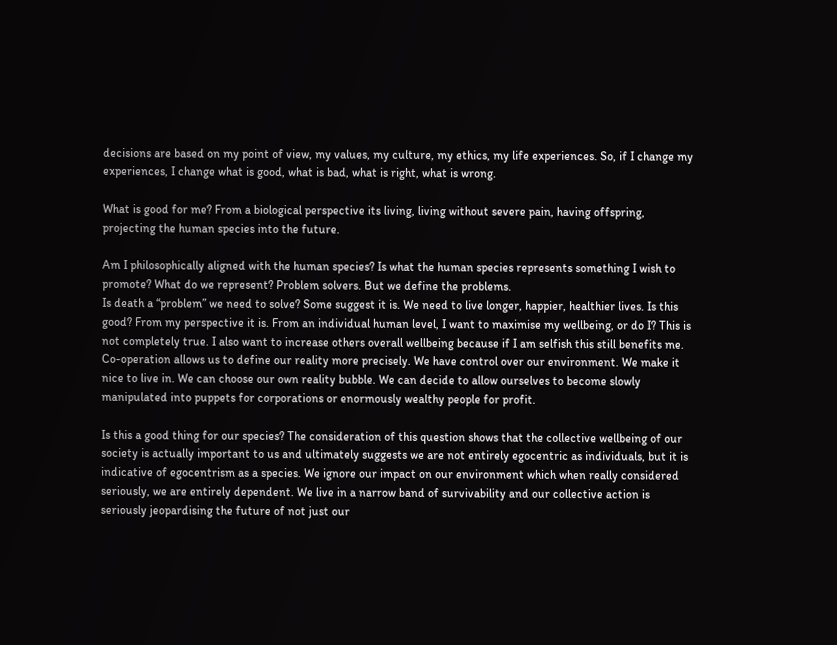decisions are based on my point of view, my values, my culture, my ethics, my life experiences. So, if I change my experiences, I change what is good, what is bad, what is right, what is wrong.

What is good for me? From a biological perspective its living, living without severe pain, having offspring, projecting the human species into the future.

Am I philosophically aligned with the human species? Is what the human species represents something I wish to promote? What do we represent? Problem solvers. But we define the problems.
Is death a “problem” we need to solve? Some suggest it is. We need to live longer, happier, healthier lives. Is this good? From my perspective it is. From an individual human level, I want to maximise my wellbeing, or do I? This is not completely true. I also want to increase others overall wellbeing because if I am selfish this still benefits me. Co-operation allows us to define our reality more precisely. We have control over our environment. We make it nice to live in. We can choose our own reality bubble. We can decide to allow ourselves to become slowly manipulated into puppets for corporations or enormously wealthy people for profit.

Is this a good thing for our species? The consideration of this question shows that the collective wellbeing of our society is actually important to us and ultimately suggests we are not entirely egocentric as individuals, but it is indicative of egocentrism as a species. We ignore our impact on our environment which when really considered seriously, we are entirely dependent. We live in a narrow band of survivability and our collective action is seriously jeopardising the future of not just our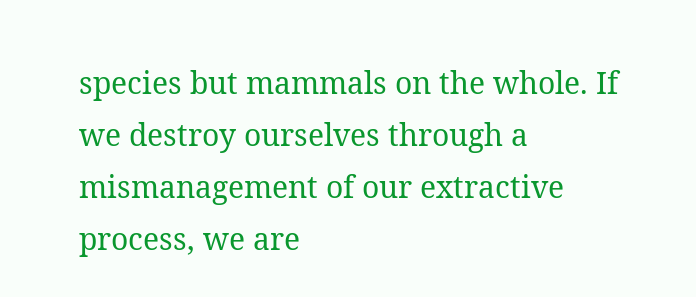species but mammals on the whole. If we destroy ourselves through a mismanagement of our extractive process, we are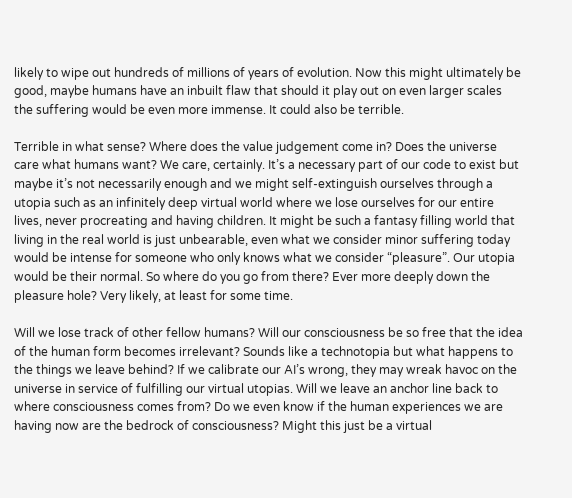likely to wipe out hundreds of millions of years of evolution. Now this might ultimately be good, maybe humans have an inbuilt flaw that should it play out on even larger scales the suffering would be even more immense. It could also be terrible.

Terrible in what sense? Where does the value judgement come in? Does the universe care what humans want? We care, certainly. It’s a necessary part of our code to exist but maybe it’s not necessarily enough and we might self-extinguish ourselves through a utopia such as an infinitely deep virtual world where we lose ourselves for our entire lives, never procreating and having children. It might be such a fantasy filling world that living in the real world is just unbearable, even what we consider minor suffering today would be intense for someone who only knows what we consider “pleasure”. Our utopia would be their normal. So where do you go from there? Ever more deeply down the pleasure hole? Very likely, at least for some time.

Will we lose track of other fellow humans? Will our consciousness be so free that the idea of the human form becomes irrelevant? Sounds like a technotopia but what happens to the things we leave behind? If we calibrate our AI’s wrong, they may wreak havoc on the universe in service of fulfilling our virtual utopias. Will we leave an anchor line back to where consciousness comes from? Do we even know if the human experiences we are having now are the bedrock of consciousness? Might this just be a virtual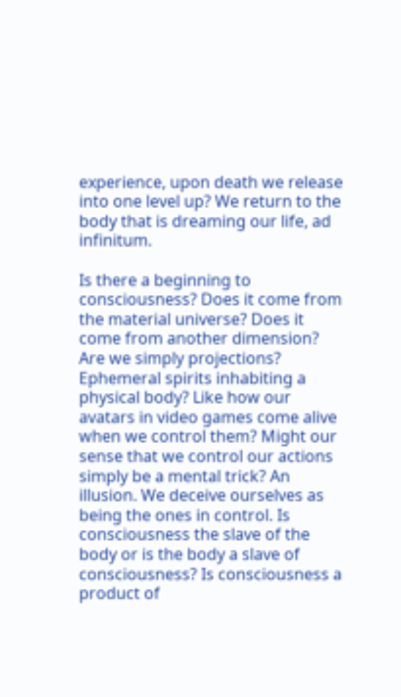experience, upon death we release into one level up? We return to the body that is dreaming our life, ad infinitum.

Is there a beginning to consciousness? Does it come from the material universe? Does it come from another dimension? Are we simply projections? Ephemeral spirits inhabiting a physical body? Like how our avatars in video games come alive when we control them? Might our sense that we control our actions simply be a mental trick? An illusion. We deceive ourselves as being the ones in control. Is consciousness the slave of the body or is the body a slave of consciousness? Is consciousness a product of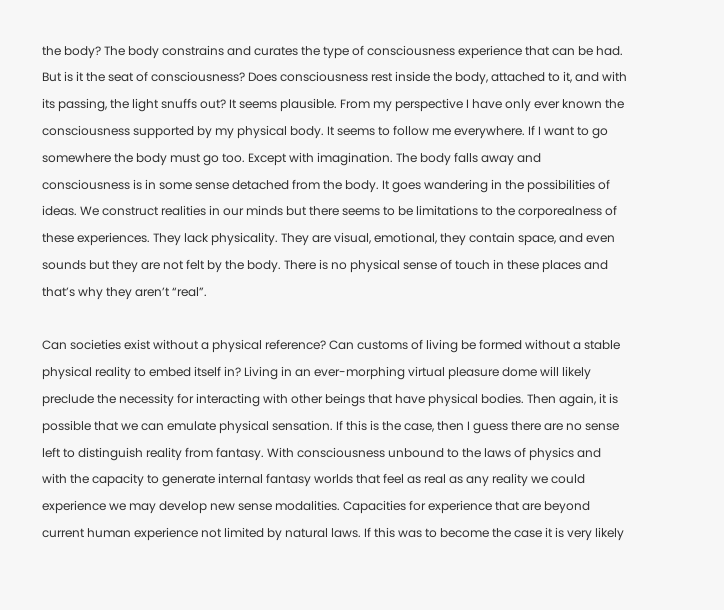the body? The body constrains and curates the type of consciousness experience that can be had. But is it the seat of consciousness? Does consciousness rest inside the body, attached to it, and with its passing, the light snuffs out? It seems plausible. From my perspective I have only ever known the consciousness supported by my physical body. It seems to follow me everywhere. If I want to go somewhere the body must go too. Except with imagination. The body falls away and consciousness is in some sense detached from the body. It goes wandering in the possibilities of ideas. We construct realities in our minds but there seems to be limitations to the corporealness of these experiences. They lack physicality. They are visual, emotional, they contain space, and even sounds but they are not felt by the body. There is no physical sense of touch in these places and that’s why they aren’t “real”.

Can societies exist without a physical reference? Can customs of living be formed without a stable physical reality to embed itself in? Living in an ever-morphing virtual pleasure dome will likely preclude the necessity for interacting with other beings that have physical bodies. Then again, it is possible that we can emulate physical sensation. If this is the case, then I guess there are no sense left to distinguish reality from fantasy. With consciousness unbound to the laws of physics and with the capacity to generate internal fantasy worlds that feel as real as any reality we could experience we may develop new sense modalities. Capacities for experience that are beyond current human experience not limited by natural laws. If this was to become the case it is very likely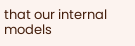that our internal models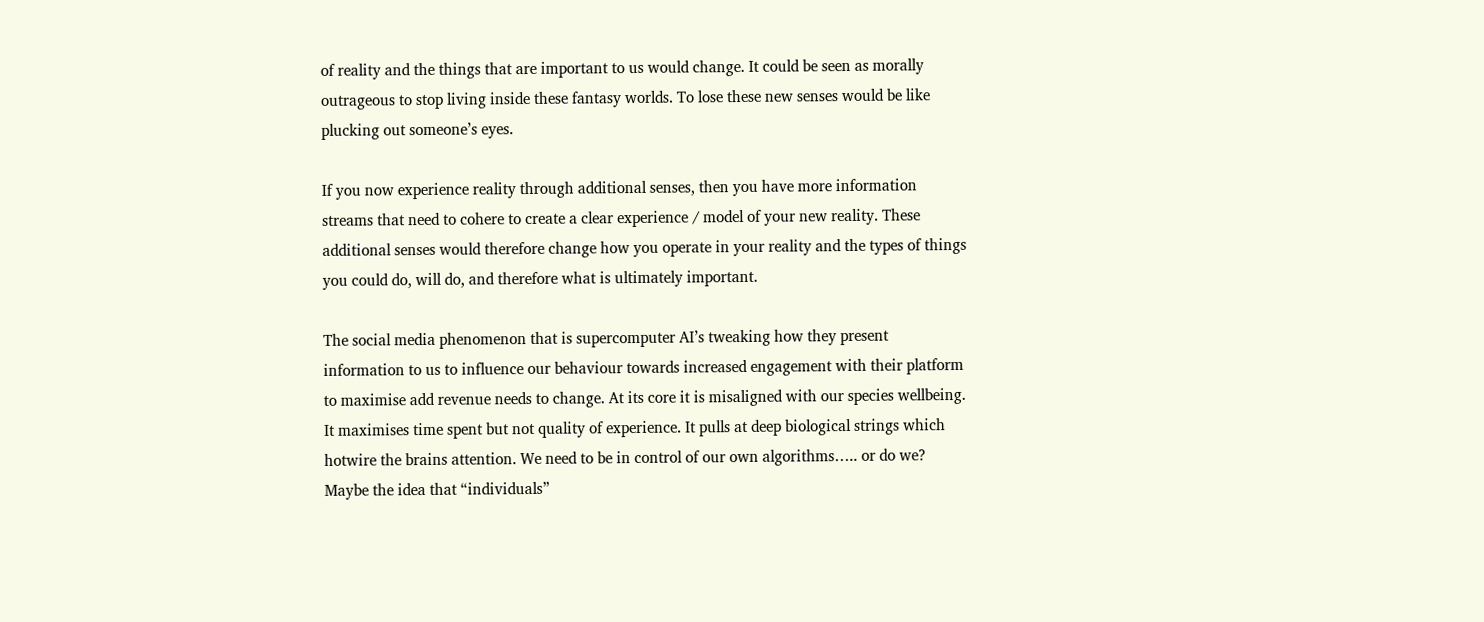of reality and the things that are important to us would change. It could be seen as morally outrageous to stop living inside these fantasy worlds. To lose these new senses would be like plucking out someone’s eyes.

If you now experience reality through additional senses, then you have more information streams that need to cohere to create a clear experience / model of your new reality. These additional senses would therefore change how you operate in your reality and the types of things you could do, will do, and therefore what is ultimately important.

The social media phenomenon that is supercomputer AI’s tweaking how they present information to us to influence our behaviour towards increased engagement with their platform to maximise add revenue needs to change. At its core it is misaligned with our species wellbeing. It maximises time spent but not quality of experience. It pulls at deep biological strings which hotwire the brains attention. We need to be in control of our own algorithms….. or do we? Maybe the idea that “individuals”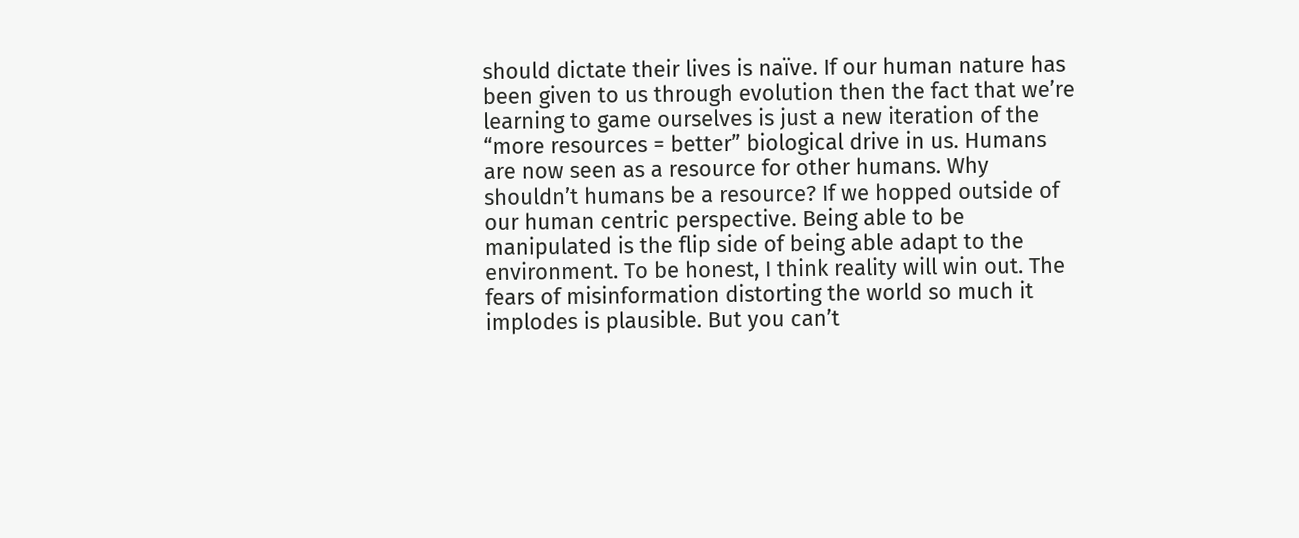should dictate their lives is naïve. If our human nature has been given to us through evolution then the fact that we’re learning to game ourselves is just a new iteration of the “more resources = better” biological drive in us. Humans are now seen as a resource for other humans. Why shouldn’t humans be a resource? If we hopped outside of our human centric perspective. Being able to be manipulated is the flip side of being able adapt to the environment. To be honest, I think reality will win out. The fears of misinformation distorting the world so much it implodes is plausible. But you can’t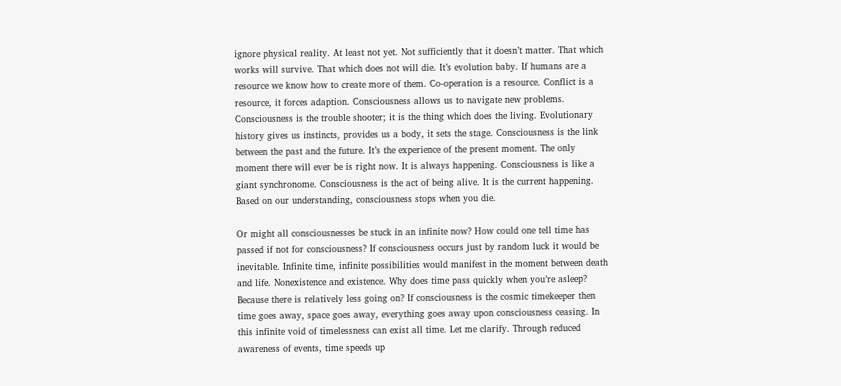ignore physical reality. At least not yet. Not sufficiently that it doesn’t matter. That which works will survive. That which does not will die. It’s evolution baby. If humans are a resource we know how to create more of them. Co-operation is a resource. Conflict is a resource, it forces adaption. Consciousness allows us to navigate new problems. Consciousness is the trouble shooter; it is the thing which does the living. Evolutionary history gives us instincts, provides us a body, it sets the stage. Consciousness is the link between the past and the future. It’s the experience of the present moment. The only moment there will ever be is right now. It is always happening. Consciousness is like a giant synchronome. Consciousness is the act of being alive. It is the current happening. Based on our understanding, consciousness stops when you die.

Or might all consciousnesses be stuck in an infinite now? How could one tell time has passed if not for consciousness? If consciousness occurs just by random luck it would be inevitable. Infinite time, infinite possibilities would manifest in the moment between death and life. Nonexistence and existence. Why does time pass quickly when you’re asleep? Because there is relatively less going on? If consciousness is the cosmic timekeeper then time goes away, space goes away, everything goes away upon consciousness ceasing. In this infinite void of timelessness can exist all time. Let me clarify. Through reduced awareness of events, time speeds up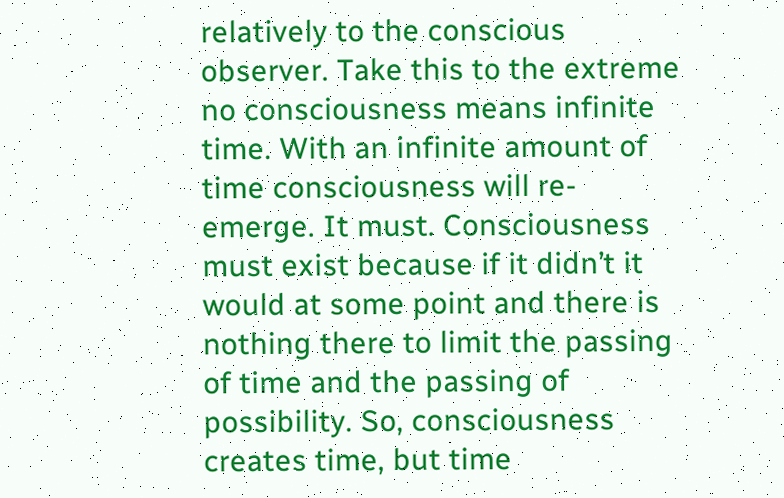relatively to the conscious observer. Take this to the extreme no consciousness means infinite time. With an infinite amount of time consciousness will re-emerge. It must. Consciousness must exist because if it didn’t it would at some point and there is nothing there to limit the passing of time and the passing of possibility. So, consciousness creates time, but time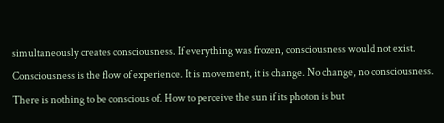simultaneously creates consciousness. If everything was frozen, consciousness would not exist. Consciousness is the flow of experience. It is movement, it is change. No change, no consciousness. There is nothing to be conscious of. How to perceive the sun if its photon is but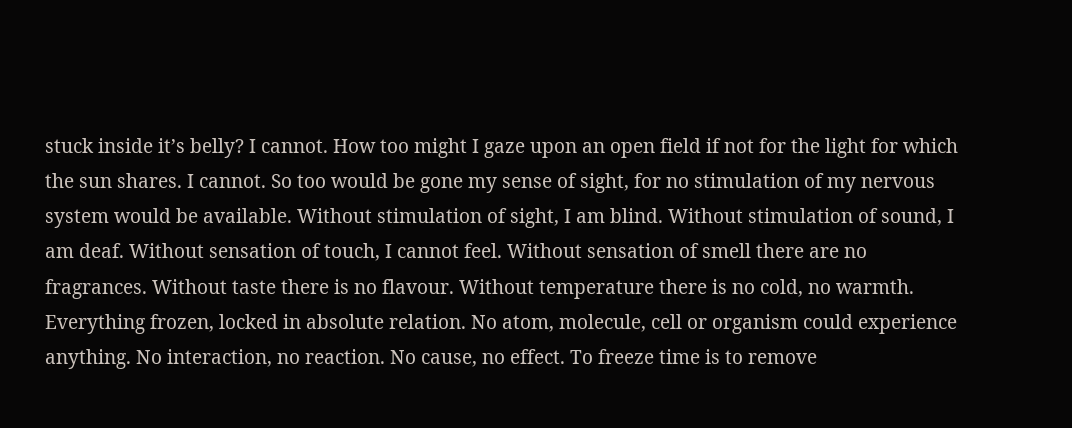stuck inside it’s belly? I cannot. How too might I gaze upon an open field if not for the light for which the sun shares. I cannot. So too would be gone my sense of sight, for no stimulation of my nervous system would be available. Without stimulation of sight, I am blind. Without stimulation of sound, I am deaf. Without sensation of touch, I cannot feel. Without sensation of smell there are no fragrances. Without taste there is no flavour. Without temperature there is no cold, no warmth. Everything frozen, locked in absolute relation. No atom, molecule, cell or organism could experience anything. No interaction, no reaction. No cause, no effect. To freeze time is to remove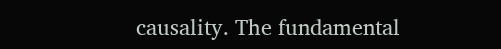causality. The fundamental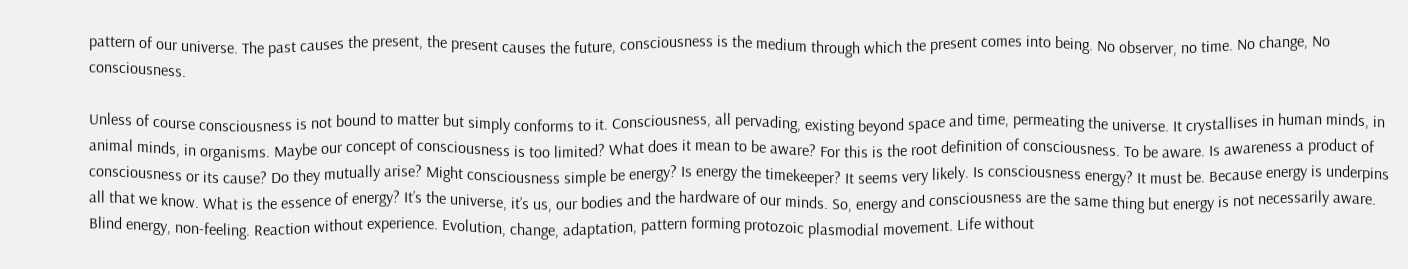pattern of our universe. The past causes the present, the present causes the future, consciousness is the medium through which the present comes into being. No observer, no time. No change, No consciousness.

Unless of course consciousness is not bound to matter but simply conforms to it. Consciousness, all pervading, existing beyond space and time, permeating the universe. It crystallises in human minds, in animal minds, in organisms. Maybe our concept of consciousness is too limited? What does it mean to be aware? For this is the root definition of consciousness. To be aware. Is awareness a product of consciousness or its cause? Do they mutually arise? Might consciousness simple be energy? Is energy the timekeeper? It seems very likely. Is consciousness energy? It must be. Because energy is underpins all that we know. What is the essence of energy? It’s the universe, it’s us, our bodies and the hardware of our minds. So, energy and consciousness are the same thing but energy is not necessarily aware. Blind energy, non-feeling. Reaction without experience. Evolution, change, adaptation, pattern forming protozoic plasmodial movement. Life without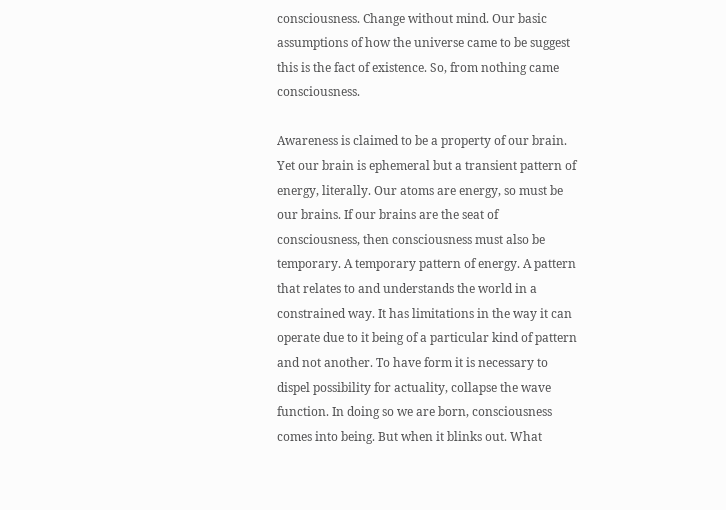consciousness. Change without mind. Our basic assumptions of how the universe came to be suggest this is the fact of existence. So, from nothing came consciousness.

Awareness is claimed to be a property of our brain. Yet our brain is ephemeral but a transient pattern of energy, literally. Our atoms are energy, so must be our brains. If our brains are the seat of consciousness, then consciousness must also be temporary. A temporary pattern of energy. A pattern that relates to and understands the world in a constrained way. It has limitations in the way it can operate due to it being of a particular kind of pattern and not another. To have form it is necessary to dispel possibility for actuality, collapse the wave function. In doing so we are born, consciousness comes into being. But when it blinks out. What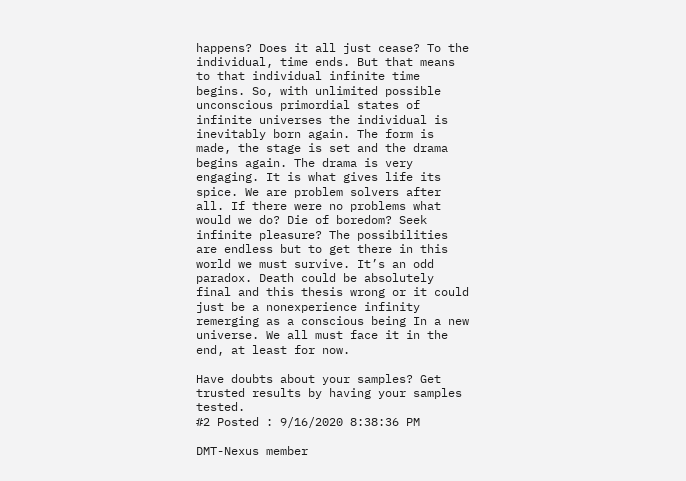happens? Does it all just cease? To the individual, time ends. But that means to that individual infinite time begins. So, with unlimited possible unconscious primordial states of infinite universes the individual is inevitably born again. The form is made, the stage is set and the drama begins again. The drama is very engaging. It is what gives life its spice. We are problem solvers after all. If there were no problems what would we do? Die of boredom? Seek infinite pleasure? The possibilities are endless but to get there in this world we must survive. It’s an odd paradox. Death could be absolutely final and this thesis wrong or it could just be a nonexperience infinity remerging as a conscious being In a new universe. We all must face it in the end, at least for now.

Have doubts about your samples? Get trusted results by having your samples tested.
#2 Posted : 9/16/2020 8:38:36 PM

DMT-Nexus member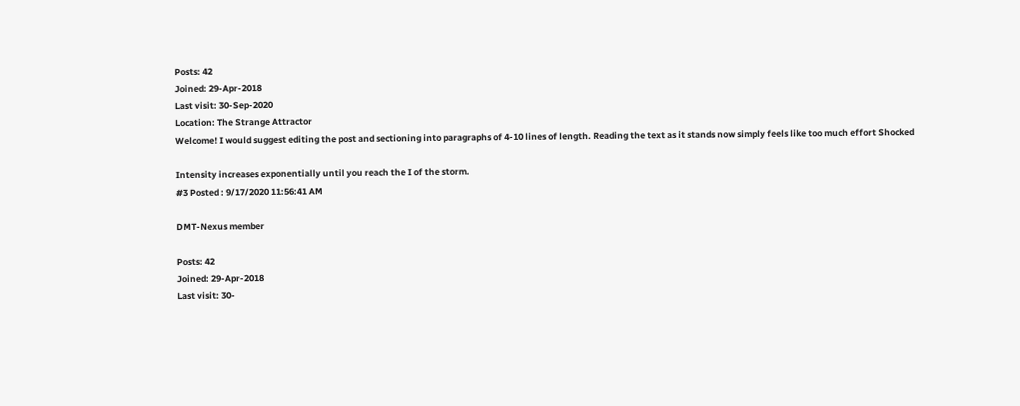Posts: 42
Joined: 29-Apr-2018
Last visit: 30-Sep-2020
Location: The Strange Attractor
Welcome! I would suggest editing the post and sectioning into paragraphs of 4-10 lines of length. Reading the text as it stands now simply feels like too much effort Shocked

Intensity increases exponentially until you reach the I of the storm.
#3 Posted : 9/17/2020 11:56:41 AM

DMT-Nexus member

Posts: 42
Joined: 29-Apr-2018
Last visit: 30-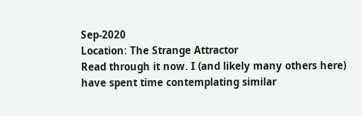Sep-2020
Location: The Strange Attractor
Read through it now. I (and likely many others here) have spent time contemplating similar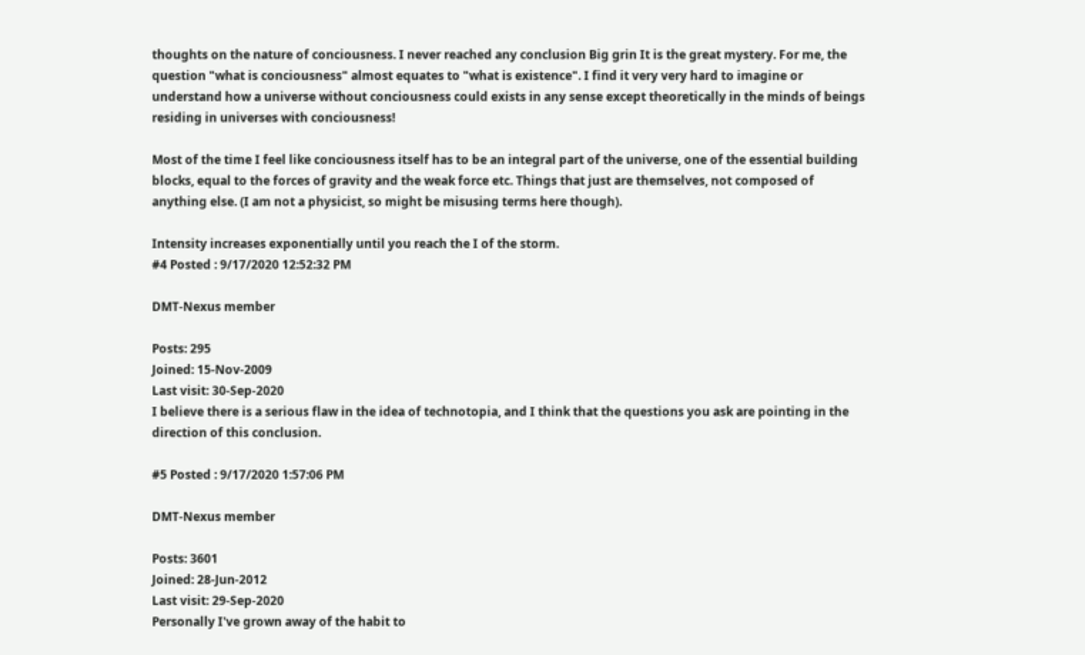thoughts on the nature of conciousness. I never reached any conclusion Big grin It is the great mystery. For me, the question "what is conciousness" almost equates to "what is existence". I find it very very hard to imagine or understand how a universe without conciousness could exists in any sense except theoretically in the minds of beings residing in universes with conciousness!

Most of the time I feel like conciousness itself has to be an integral part of the universe, one of the essential building blocks, equal to the forces of gravity and the weak force etc. Things that just are themselves, not composed of anything else. (I am not a physicist, so might be misusing terms here though).

Intensity increases exponentially until you reach the I of the storm.
#4 Posted : 9/17/2020 12:52:32 PM

DMT-Nexus member

Posts: 295
Joined: 15-Nov-2009
Last visit: 30-Sep-2020
I believe there is a serious flaw in the idea of technotopia, and I think that the questions you ask are pointing in the direction of this conclusion.

#5 Posted : 9/17/2020 1:57:06 PM

DMT-Nexus member

Posts: 3601
Joined: 28-Jun-2012
Last visit: 29-Sep-2020
Personally I've grown away of the habit to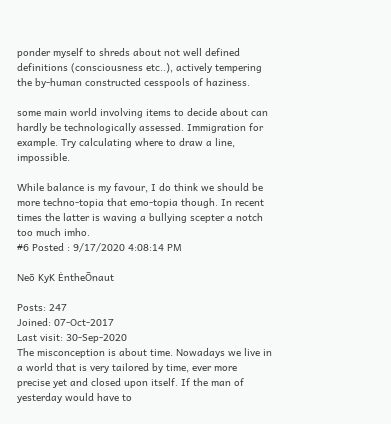ponder myself to shreds about not well defined definitions (consciousness etc..), actively tempering the by-human constructed cesspools of haziness.

some main world involving items to decide about can hardly be technologically assessed. Immigration for example. Try calculating where to draw a line, impossible.

While balance is my favour, I do think we should be more techno-topia that emo-topia though. In recent times the latter is waving a bullying scepter a notch too much imho.
#6 Posted : 9/17/2020 4:08:14 PM

Neō KyK ĖntheŌnaut

Posts: 247
Joined: 07-Oct-2017
Last visit: 30-Sep-2020
The misconception is about time. Nowadays we live in a world that is very tailored by time, ever more precise yet and closed upon itself. If the man of yesterday would have to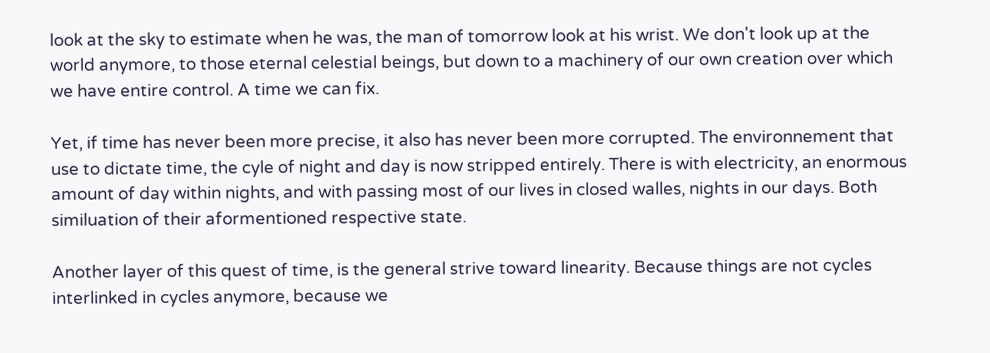look at the sky to estimate when he was, the man of tomorrow look at his wrist. We don't look up at the world anymore, to those eternal celestial beings, but down to a machinery of our own creation over which we have entire control. A time we can fix.

Yet, if time has never been more precise, it also has never been more corrupted. The environnement that use to dictate time, the cyle of night and day is now stripped entirely. There is with electricity, an enormous amount of day within nights, and with passing most of our lives in closed walles, nights in our days. Both similuation of their aformentioned respective state.

Another layer of this quest of time, is the general strive toward linearity. Because things are not cycles interlinked in cycles anymore, because we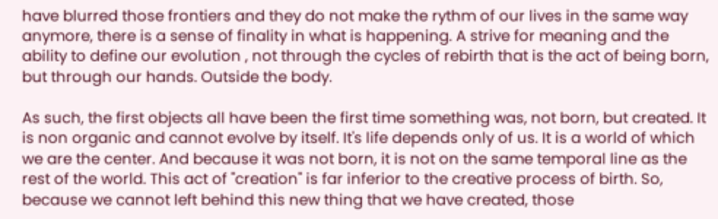have blurred those frontiers and they do not make the rythm of our lives in the same way anymore, there is a sense of finality in what is happening. A strive for meaning and the ability to define our evolution , not through the cycles of rebirth that is the act of being born, but through our hands. Outside the body.

As such, the first objects all have been the first time something was, not born, but created. It is non organic and cannot evolve by itself. It's life depends only of us. It is a world of which we are the center. And because it was not born, it is not on the same temporal line as the rest of the world. This act of "creation" is far inferior to the creative process of birth. So, because we cannot left behind this new thing that we have created, those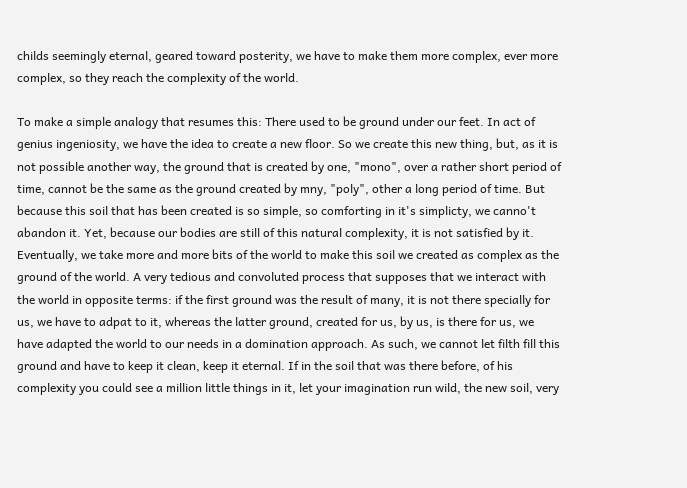childs seemingly eternal, geared toward posterity, we have to make them more complex, ever more complex, so they reach the complexity of the world.

To make a simple analogy that resumes this: There used to be ground under our feet. In act of genius ingeniosity, we have the idea to create a new floor. So we create this new thing, but, as it is not possible another way, the ground that is created by one, "mono", over a rather short period of time, cannot be the same as the ground created by mny, "poly", other a long period of time. But because this soil that has been created is so simple, so comforting in it's simplicty, we canno't abandon it. Yet, because our bodies are still of this natural complexity, it is not satisfied by it. Eventually, we take more and more bits of the world to make this soil we created as complex as the ground of the world. A very tedious and convoluted process that supposes that we interact with the world in opposite terms: if the first ground was the result of many, it is not there specially for us, we have to adpat to it, whereas the latter ground, created for us, by us, is there for us, we have adapted the world to our needs in a domination approach. As such, we cannot let filth fill this ground and have to keep it clean, keep it eternal. If in the soil that was there before, of his complexity you could see a million little things in it, let your imagination run wild, the new soil, very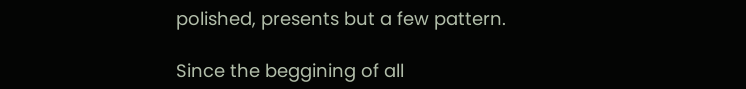polished, presents but a few pattern.

Since the beggining of all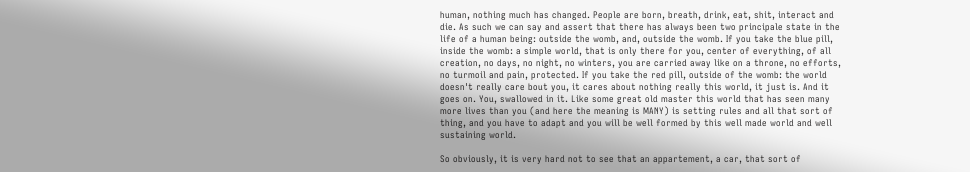human, nothing much has changed. People are born, breath, drink, eat, shit, interact and die. As such we can say and assert that there has always been two principale state in the life of a human being: outside the womb, and, outside the womb. If you take the blue pill, inside the womb: a simple world, that is only there for you, center of everything, of all creation, no days, no night, no winters, you are carried away like on a throne, no efforts, no turmoil and pain, protected. If you take the red pill, outside of the womb: the world doesn't really care bout you, it cares about nothing really this world, it just is. And it goes on. You, swallowed in it. Like some great old master this world that has seen many more lives than you (and here the meaning is MANY) is setting rules and all that sort of thing, and you have to adapt and you will be well formed by this well made world and well sustaining world.

So obviously, it is very hard not to see that an appartement, a car, that sort of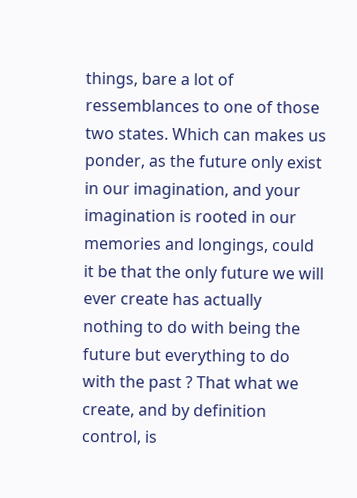things, bare a lot of ressemblances to one of those two states. Which can makes us ponder, as the future only exist in our imagination, and your imagination is rooted in our memories and longings, could it be that the only future we will ever create has actually nothing to do with being the future but everything to do with the past ? That what we create, and by definition control, is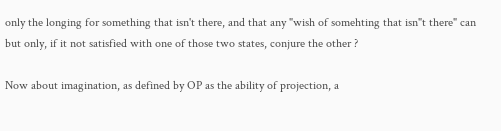only the longing for something that isn't there, and that any "wish of somehting that isn"t there" can but only, if it not satisfied with one of those two states, conjure the other ?

Now about imagination, as defined by OP as the ability of projection, a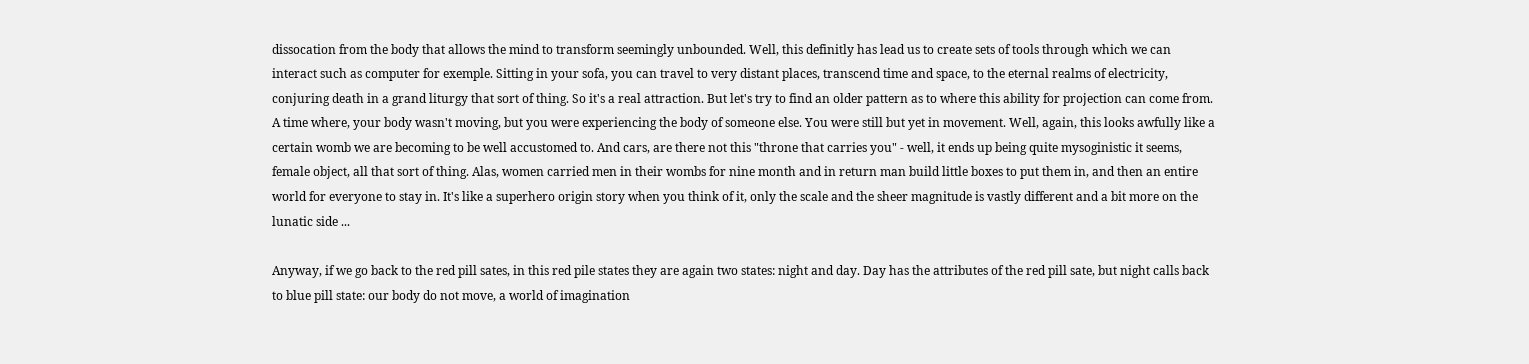dissocation from the body that allows the mind to transform seemingly unbounded. Well, this definitly has lead us to create sets of tools through which we can interact such as computer for exemple. Sitting in your sofa, you can travel to very distant places, transcend time and space, to the eternal realms of electricity, conjuring death in a grand liturgy that sort of thing. So it's a real attraction. But let's try to find an older pattern as to where this ability for projection can come from. A time where, your body wasn't moving, but you were experiencing the body of someone else. You were still but yet in movement. Well, again, this looks awfully like a certain womb we are becoming to be well accustomed to. And cars, are there not this "throne that carries you" - well, it ends up being quite mysoginistic it seems, female object, all that sort of thing. Alas, women carried men in their wombs for nine month and in return man build little boxes to put them in, and then an entire world for everyone to stay in. It's like a superhero origin story when you think of it, only the scale and the sheer magnitude is vastly different and a bit more on the lunatic side ...

Anyway, if we go back to the red pill sates, in this red pile states they are again two states: night and day. Day has the attributes of the red pill sate, but night calls back to blue pill state: our body do not move, a world of imagination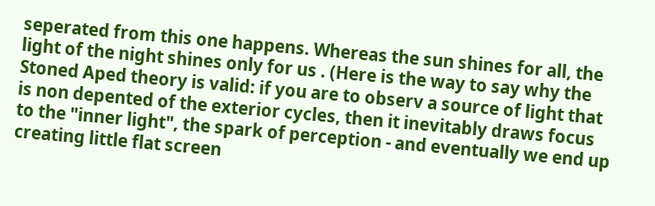seperated from this one happens. Whereas the sun shines for all, the light of the night shines only for us . (Here is the way to say why the Stoned Aped theory is valid: if you are to observ a source of light that is non depented of the exterior cycles, then it inevitably draws focus to the "inner light", the spark of perception - and eventually we end up creating little flat screen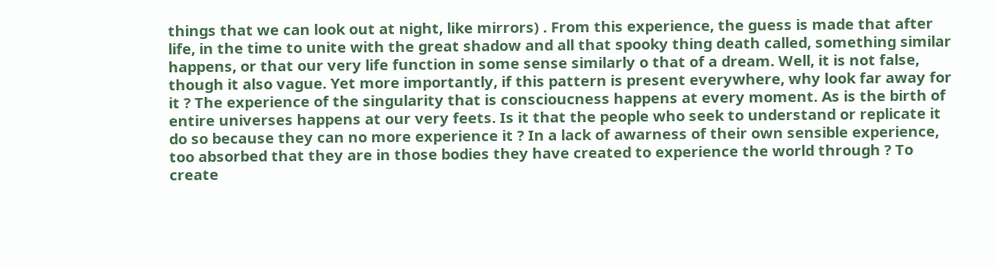things that we can look out at night, like mirrors) . From this experience, the guess is made that after life, in the time to unite with the great shadow and all that spooky thing death called, something similar happens, or that our very life function in some sense similarly o that of a dream. Well, it is not false, though it also vague. Yet more importantly, if this pattern is present everywhere, why look far away for it ? The experience of the singularity that is conscioucness happens at every moment. As is the birth of entire universes happens at our very feets. Is it that the people who seek to understand or replicate it do so because they can no more experience it ? In a lack of awarness of their own sensible experience, too absorbed that they are in those bodies they have created to experience the world through ? To create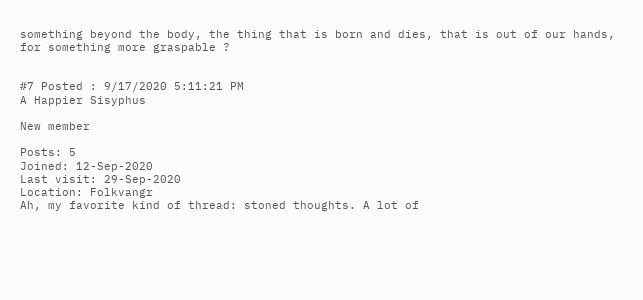something beyond the body, the thing that is born and dies, that is out of our hands, for something more graspable ?


#7 Posted : 9/17/2020 5:11:21 PM
A Happier Sisyphus

New member

Posts: 5
Joined: 12-Sep-2020
Last visit: 29-Sep-2020
Location: Folkvangr
Ah, my favorite kind of thread: stoned thoughts. A lot of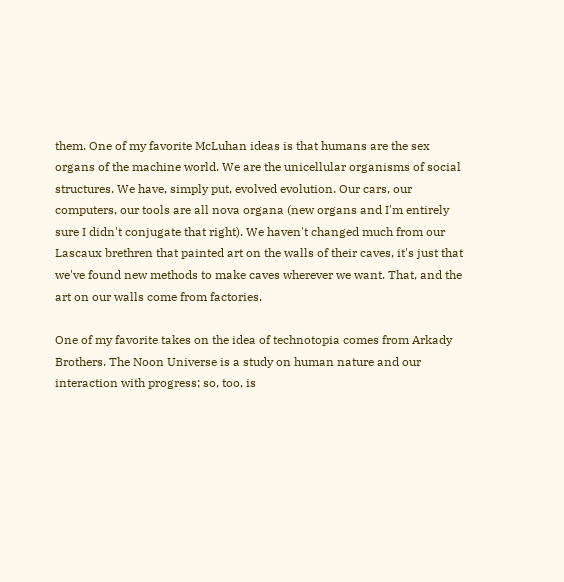them. One of my favorite McLuhan ideas is that humans are the sex organs of the machine world. We are the unicellular organisms of social structures. We have, simply put, evolved evolution. Our cars, our computers, our tools are all nova organa (new organs and I'm entirely sure I didn't conjugate that right). We haven't changed much from our Lascaux brethren that painted art on the walls of their caves, it's just that we've found new methods to make caves wherever we want. That, and the art on our walls come from factories.

One of my favorite takes on the idea of technotopia comes from Arkady Brothers. The Noon Universe is a study on human nature and our interaction with progress; so, too, is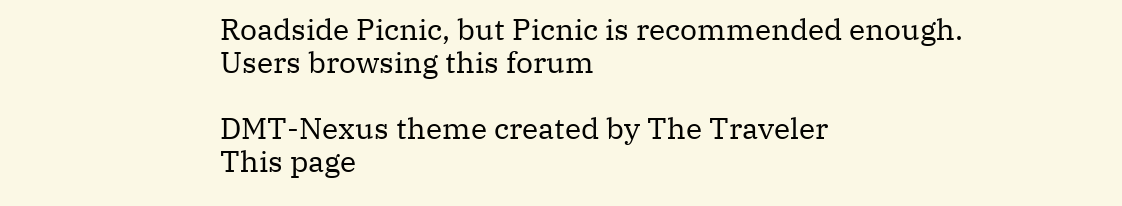Roadside Picnic, but Picnic is recommended enough.
Users browsing this forum

DMT-Nexus theme created by The Traveler
This page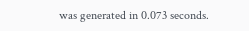was generated in 0.073 seconds.